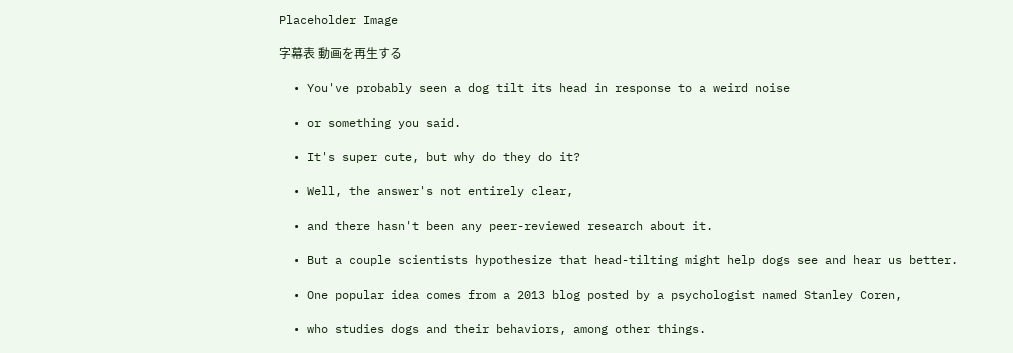Placeholder Image

字幕表 動画を再生する

  • You've probably seen a dog tilt its head in response to a weird noise

  • or something you said.

  • It's super cute, but why do they do it?

  • Well, the answer's not entirely clear,

  • and there hasn't been any peer-reviewed research about it.

  • But a couple scientists hypothesize that head-tilting might help dogs see and hear us better.

  • One popular idea comes from a 2013 blog posted by a psychologist named Stanley Coren,

  • who studies dogs and their behaviors, among other things.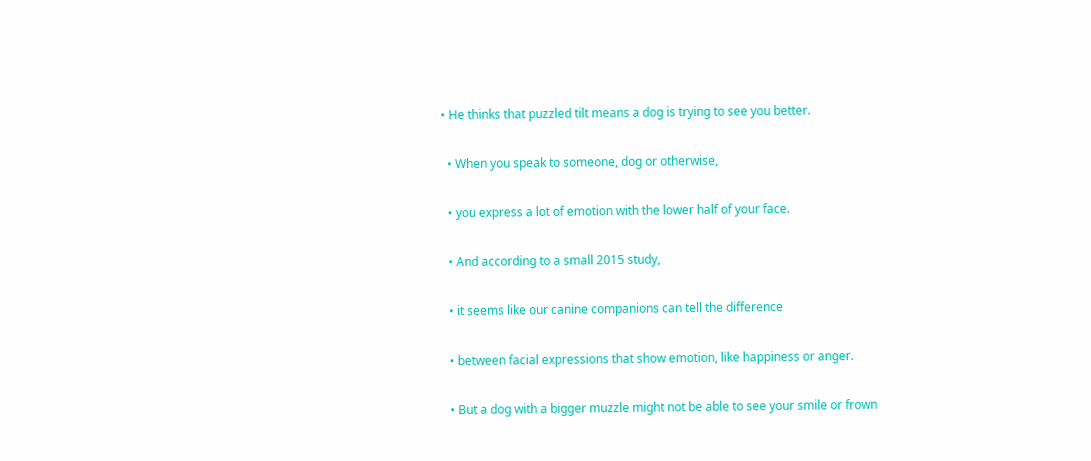• He thinks that puzzled tilt means a dog is trying to see you better.

  • When you speak to someone, dog or otherwise,

  • you express a lot of emotion with the lower half of your face.

  • And according to a small 2015 study,

  • it seems like our canine companions can tell the difference

  • between facial expressions that show emotion, like happiness or anger.

  • But a dog with a bigger muzzle might not be able to see your smile or frown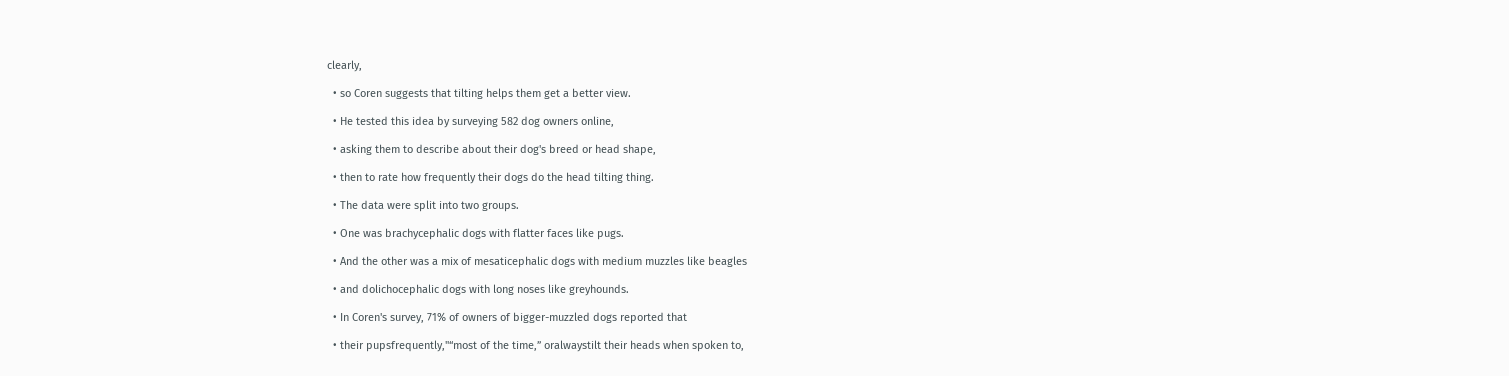clearly,

  • so Coren suggests that tilting helps them get a better view.

  • He tested this idea by surveying 582 dog owners online,

  • asking them to describe about their dog's breed or head shape,

  • then to rate how frequently their dogs do the head tilting thing.

  • The data were split into two groups.

  • One was brachycephalic dogs with flatter faces like pugs.

  • And the other was a mix of mesaticephalic dogs with medium muzzles like beagles

  • and dolichocephalic dogs with long noses like greyhounds.

  • In Coren's survey, 71% of owners of bigger-muzzled dogs reported that

  • their pupsfrequently,"“most of the time,” oralwaystilt their heads when spoken to,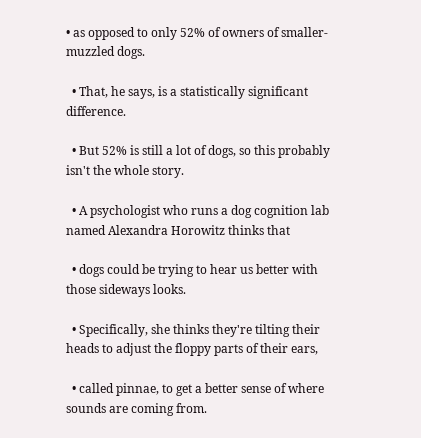• as opposed to only 52% of owners of smaller-muzzled dogs.

  • That, he says, is a statistically significant difference.

  • But 52% is still a lot of dogs, so this probably isn't the whole story.

  • A psychologist who runs a dog cognition lab named Alexandra Horowitz thinks that

  • dogs could be trying to hear us better with those sideways looks.

  • Specifically, she thinks they're tilting their heads to adjust the floppy parts of their ears,

  • called pinnae, to get a better sense of where sounds are coming from.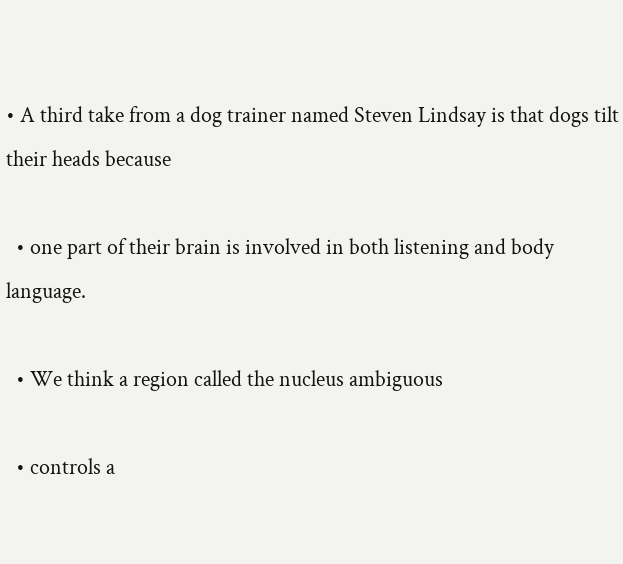• A third take from a dog trainer named Steven Lindsay is that dogs tilt their heads because

  • one part of their brain is involved in both listening and body language.

  • We think a region called the nucleus ambiguous

  • controls a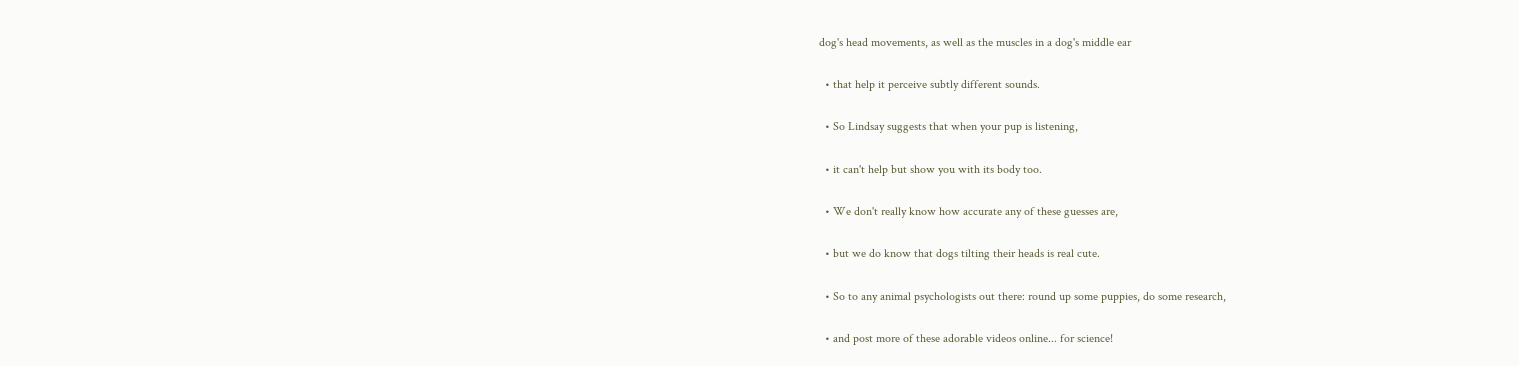dog's head movements, as well as the muscles in a dog's middle ear

  • that help it perceive subtly different sounds.

  • So Lindsay suggests that when your pup is listening,

  • it can't help but show you with its body too.

  • We don't really know how accurate any of these guesses are,

  • but we do know that dogs tilting their heads is real cute.

  • So to any animal psychologists out there: round up some puppies, do some research,

  • and post more of these adorable videos online... for science!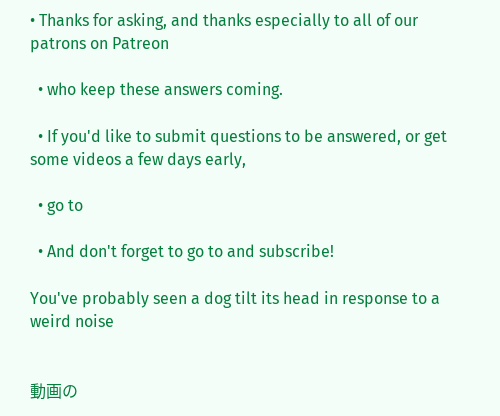• Thanks for asking, and thanks especially to all of our patrons on Patreon

  • who keep these answers coming.

  • If you'd like to submit questions to be answered, or get some videos a few days early,

  • go to

  • And don't forget to go to and subscribe!

You've probably seen a dog tilt its head in response to a weird noise


動画の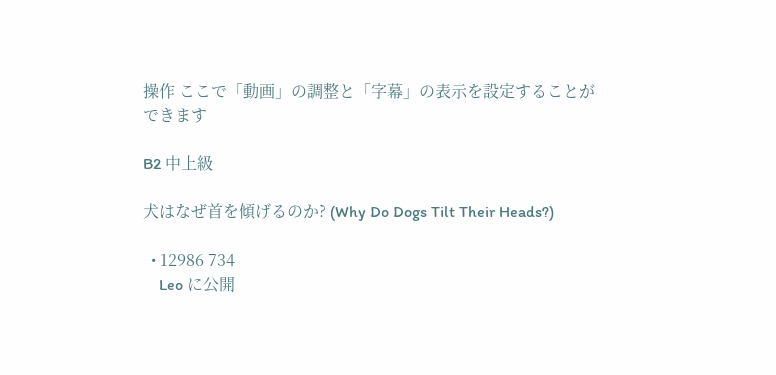操作 ここで「動画」の調整と「字幕」の表示を設定することができます

B2 中上級

犬はなぜ首を傾げるのか? (Why Do Dogs Tilt Their Heads?)

  • 12986 734
    Leo に公開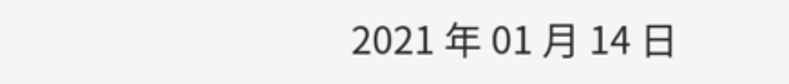2021 年 01 月 14 日